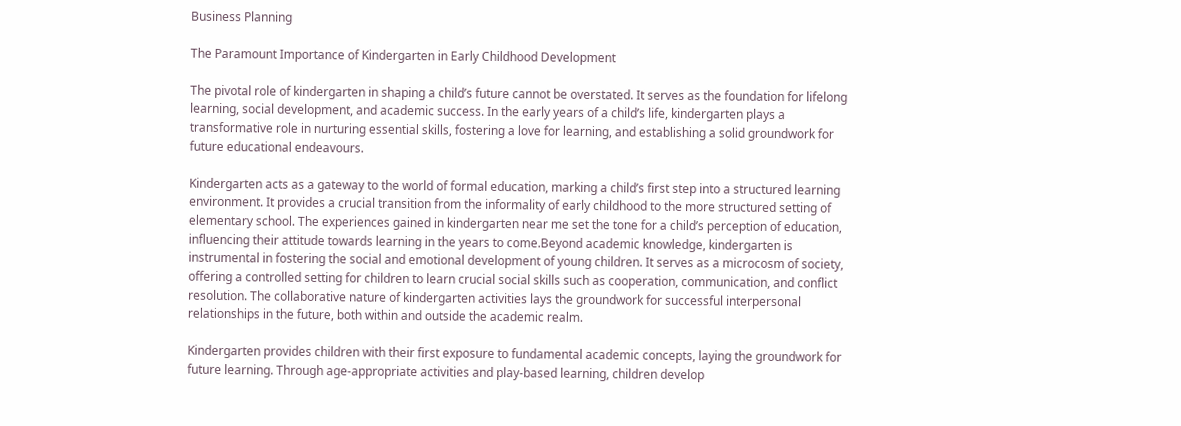Business Planning

The Paramount Importance of Kindergarten in Early Childhood Development

The pivotal role of kindergarten in shaping a child’s future cannot be overstated. It serves as the foundation for lifelong learning, social development, and academic success. In the early years of a child’s life, kindergarten plays a transformative role in nurturing essential skills, fostering a love for learning, and establishing a solid groundwork for future educational endeavours.

Kindergarten acts as a gateway to the world of formal education, marking a child’s first step into a structured learning environment. It provides a crucial transition from the informality of early childhood to the more structured setting of elementary school. The experiences gained in kindergarten near me set the tone for a child’s perception of education, influencing their attitude towards learning in the years to come.Beyond academic knowledge, kindergarten is instrumental in fostering the social and emotional development of young children. It serves as a microcosm of society, offering a controlled setting for children to learn crucial social skills such as cooperation, communication, and conflict resolution. The collaborative nature of kindergarten activities lays the groundwork for successful interpersonal relationships in the future, both within and outside the academic realm.

Kindergarten provides children with their first exposure to fundamental academic concepts, laying the groundwork for future learning. Through age-appropriate activities and play-based learning, children develop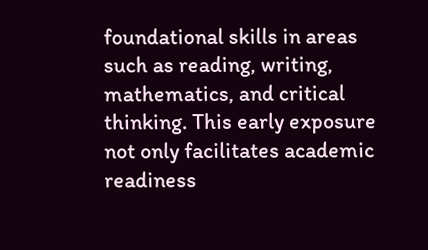foundational skills in areas such as reading, writing, mathematics, and critical thinking. This early exposure not only facilitates academic readiness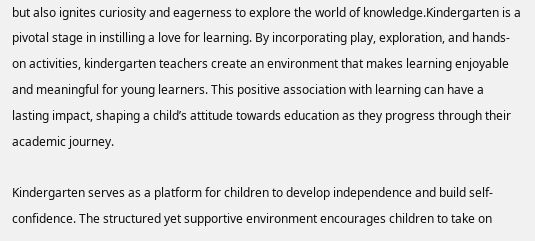but also ignites curiosity and eagerness to explore the world of knowledge.Kindergarten is a pivotal stage in instilling a love for learning. By incorporating play, exploration, and hands-on activities, kindergarten teachers create an environment that makes learning enjoyable and meaningful for young learners. This positive association with learning can have a lasting impact, shaping a child’s attitude towards education as they progress through their academic journey.

Kindergarten serves as a platform for children to develop independence and build self-confidence. The structured yet supportive environment encourages children to take on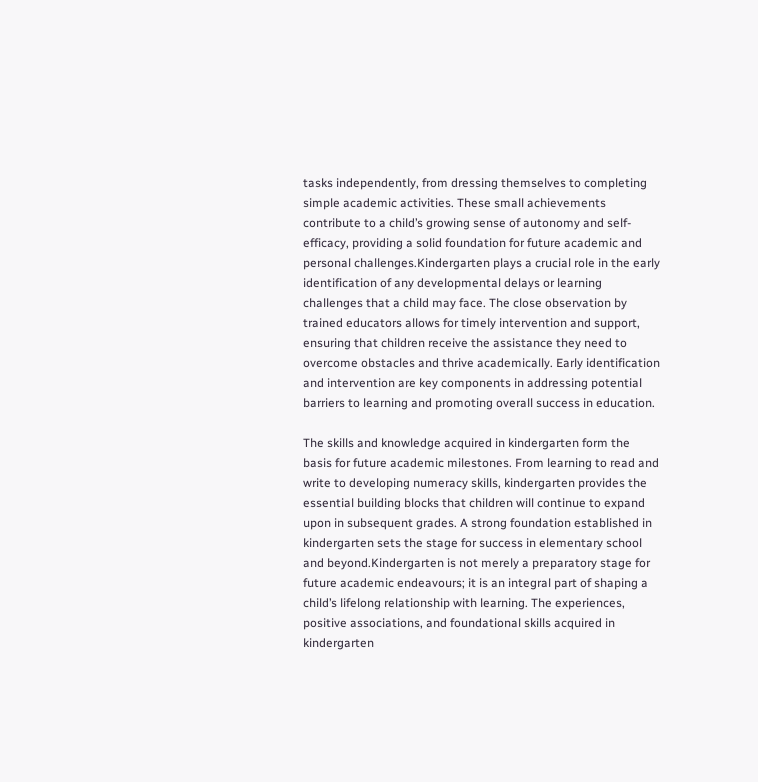tasks independently, from dressing themselves to completing simple academic activities. These small achievements contribute to a child’s growing sense of autonomy and self-efficacy, providing a solid foundation for future academic and personal challenges.Kindergarten plays a crucial role in the early identification of any developmental delays or learning challenges that a child may face. The close observation by trained educators allows for timely intervention and support, ensuring that children receive the assistance they need to overcome obstacles and thrive academically. Early identification and intervention are key components in addressing potential barriers to learning and promoting overall success in education.

The skills and knowledge acquired in kindergarten form the basis for future academic milestones. From learning to read and write to developing numeracy skills, kindergarten provides the essential building blocks that children will continue to expand upon in subsequent grades. A strong foundation established in kindergarten sets the stage for success in elementary school and beyond.Kindergarten is not merely a preparatory stage for future academic endeavours; it is an integral part of shaping a child’s lifelong relationship with learning. The experiences, positive associations, and foundational skills acquired in kindergarten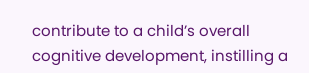contribute to a child’s overall cognitive development, instilling a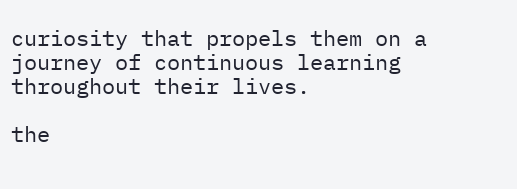curiosity that propels them on a journey of continuous learning throughout their lives.

the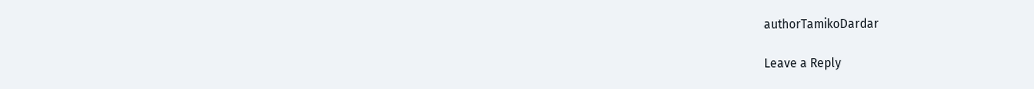authorTamikoDardar

Leave a Reply